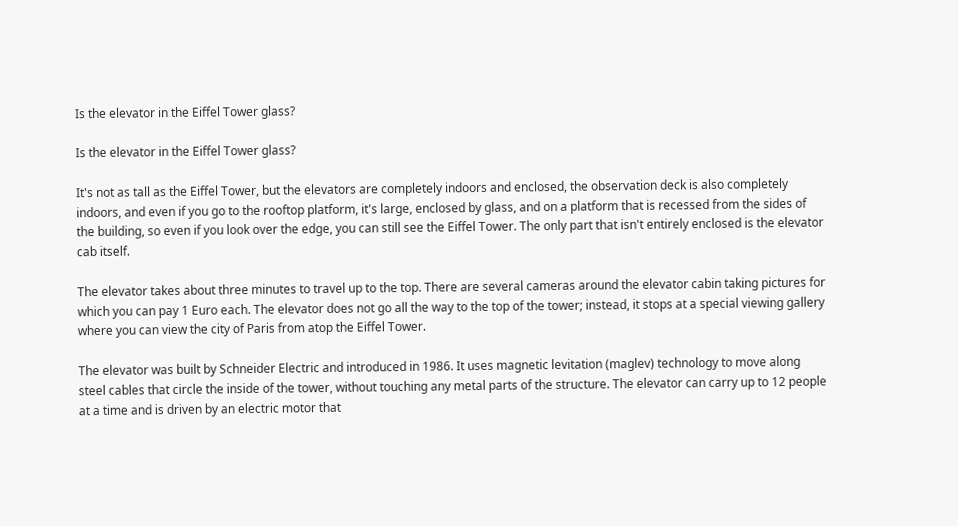Is the elevator in the Eiffel Tower glass?

Is the elevator in the Eiffel Tower glass?

It's not as tall as the Eiffel Tower, but the elevators are completely indoors and enclosed, the observation deck is also completely indoors, and even if you go to the rooftop platform, it's large, enclosed by glass, and on a platform that is recessed from the sides of the building, so even if you look over the edge, you can still see the Eiffel Tower. The only part that isn't entirely enclosed is the elevator cab itself.

The elevator takes about three minutes to travel up to the top. There are several cameras around the elevator cabin taking pictures for which you can pay 1 Euro each. The elevator does not go all the way to the top of the tower; instead, it stops at a special viewing gallery where you can view the city of Paris from atop the Eiffel Tower.

The elevator was built by Schneider Electric and introduced in 1986. It uses magnetic levitation (maglev) technology to move along steel cables that circle the inside of the tower, without touching any metal parts of the structure. The elevator can carry up to 12 people at a time and is driven by an electric motor that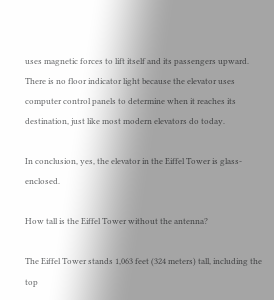uses magnetic forces to lift itself and its passengers upward. There is no floor indicator light because the elevator uses computer control panels to determine when it reaches its destination, just like most modern elevators do today.

In conclusion, yes, the elevator in the Eiffel Tower is glass-enclosed.

How tall is the Eiffel Tower without the antenna?

The Eiffel Tower stands 1,063 feet (324 meters) tall, including the top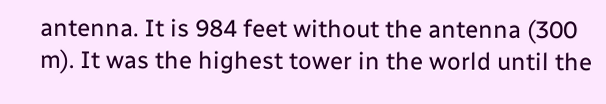antenna. It is 984 feet without the antenna (300 m). It was the highest tower in the world until the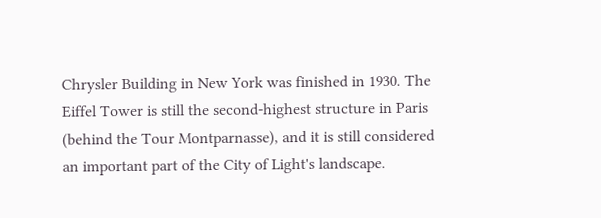Chrysler Building in New York was finished in 1930. The Eiffel Tower is still the second-highest structure in Paris (behind the Tour Montparnasse), and it is still considered an important part of the City of Light's landscape.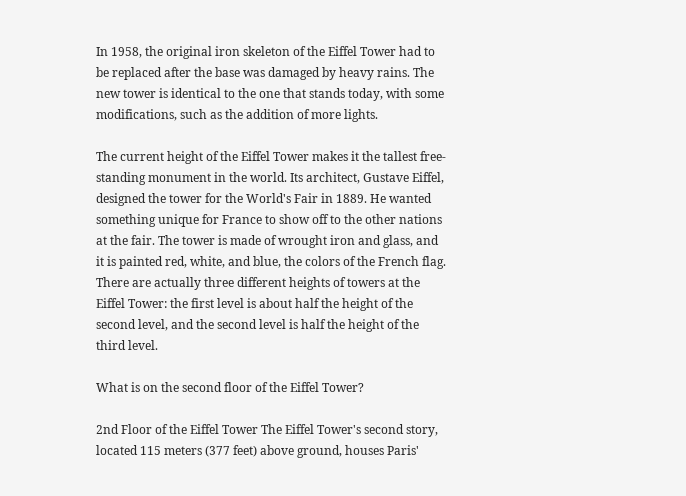In 1958, the original iron skeleton of the Eiffel Tower had to be replaced after the base was damaged by heavy rains. The new tower is identical to the one that stands today, with some modifications, such as the addition of more lights.

The current height of the Eiffel Tower makes it the tallest free-standing monument in the world. Its architect, Gustave Eiffel, designed the tower for the World's Fair in 1889. He wanted something unique for France to show off to the other nations at the fair. The tower is made of wrought iron and glass, and it is painted red, white, and blue, the colors of the French flag. There are actually three different heights of towers at the Eiffel Tower: the first level is about half the height of the second level, and the second level is half the height of the third level.

What is on the second floor of the Eiffel Tower?

2nd Floor of the Eiffel Tower The Eiffel Tower's second story, located 115 meters (377 feet) above ground, houses Paris'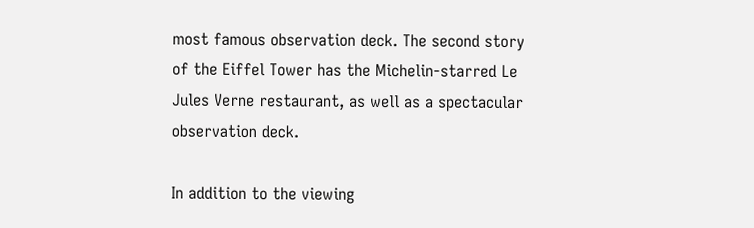most famous observation deck. The second story of the Eiffel Tower has the Michelin-starred Le Jules Verne restaurant, as well as a spectacular observation deck.

In addition to the viewing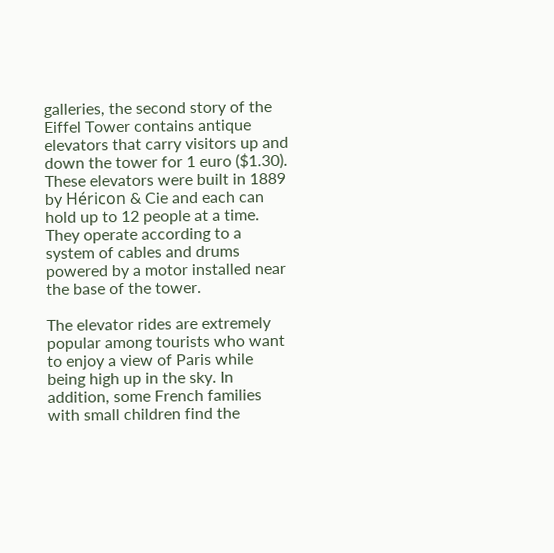galleries, the second story of the Eiffel Tower contains antique elevators that carry visitors up and down the tower for 1 euro ($1.30). These elevators were built in 1889 by Héricon & Cie and each can hold up to 12 people at a time. They operate according to a system of cables and drums powered by a motor installed near the base of the tower.

The elevator rides are extremely popular among tourists who want to enjoy a view of Paris while being high up in the sky. In addition, some French families with small children find the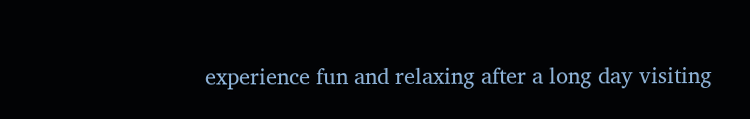experience fun and relaxing after a long day visiting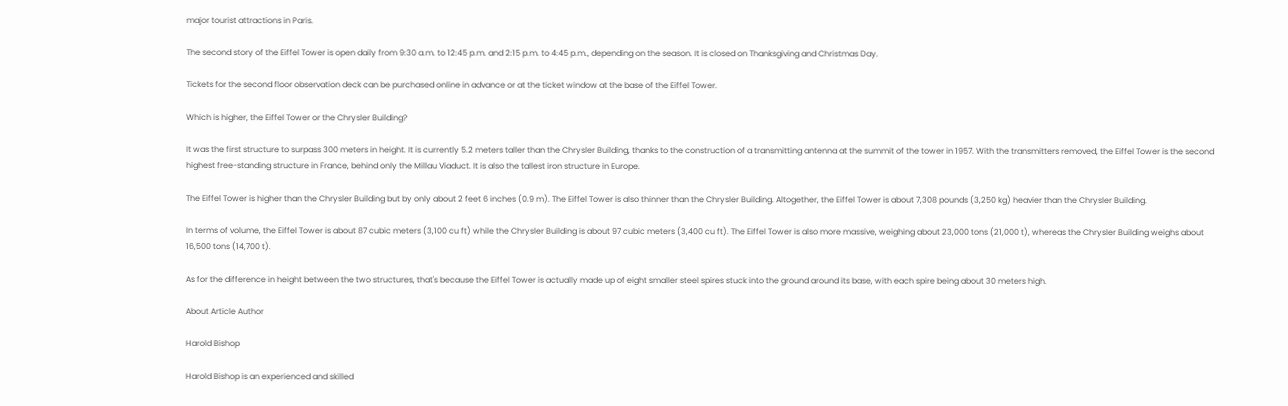major tourist attractions in Paris.

The second story of the Eiffel Tower is open daily from 9:30 a.m. to 12:45 p.m. and 2:15 p.m. to 4:45 p.m., depending on the season. It is closed on Thanksgiving and Christmas Day.

Tickets for the second floor observation deck can be purchased online in advance or at the ticket window at the base of the Eiffel Tower.

Which is higher, the Eiffel Tower or the Chrysler Building?

It was the first structure to surpass 300 meters in height. It is currently 5.2 meters taller than the Chrysler Building, thanks to the construction of a transmitting antenna at the summit of the tower in 1957. With the transmitters removed, the Eiffel Tower is the second highest free-standing structure in France, behind only the Millau Viaduct. It is also the tallest iron structure in Europe.

The Eiffel Tower is higher than the Chrysler Building but by only about 2 feet 6 inches (0.9 m). The Eiffel Tower is also thinner than the Chrysler Building. Altogether, the Eiffel Tower is about 7,308 pounds (3,250 kg) heavier than the Chrysler Building.

In terms of volume, the Eiffel Tower is about 87 cubic meters (3,100 cu ft) while the Chrysler Building is about 97 cubic meters (3,400 cu ft). The Eiffel Tower is also more massive, weighing about 23,000 tons (21,000 t), whereas the Chrysler Building weighs about 16,500 tons (14,700 t).

As for the difference in height between the two structures, that's because the Eiffel Tower is actually made up of eight smaller steel spires stuck into the ground around its base, with each spire being about 30 meters high.

About Article Author

Harold Bishop

Harold Bishop is an experienced and skilled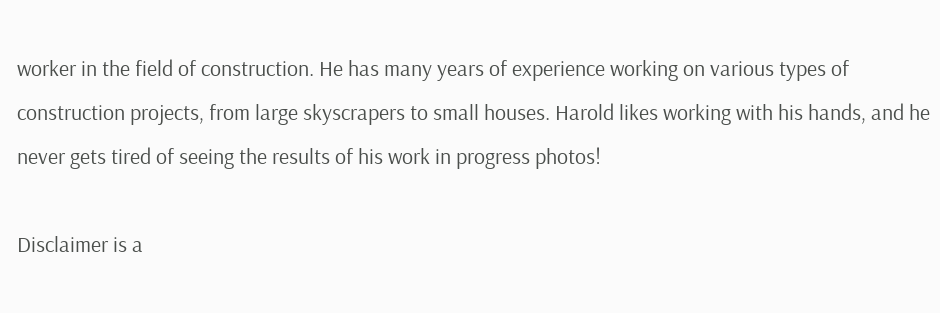worker in the field of construction. He has many years of experience working on various types of construction projects, from large skyscrapers to small houses. Harold likes working with his hands, and he never gets tired of seeing the results of his work in progress photos!

Disclaimer is a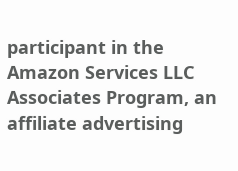participant in the Amazon Services LLC Associates Program, an affiliate advertising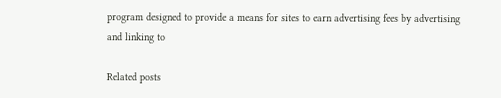program designed to provide a means for sites to earn advertising fees by advertising and linking to

Related posts